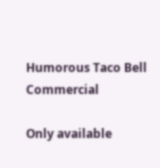Humorous Taco Bell Commercial

Only available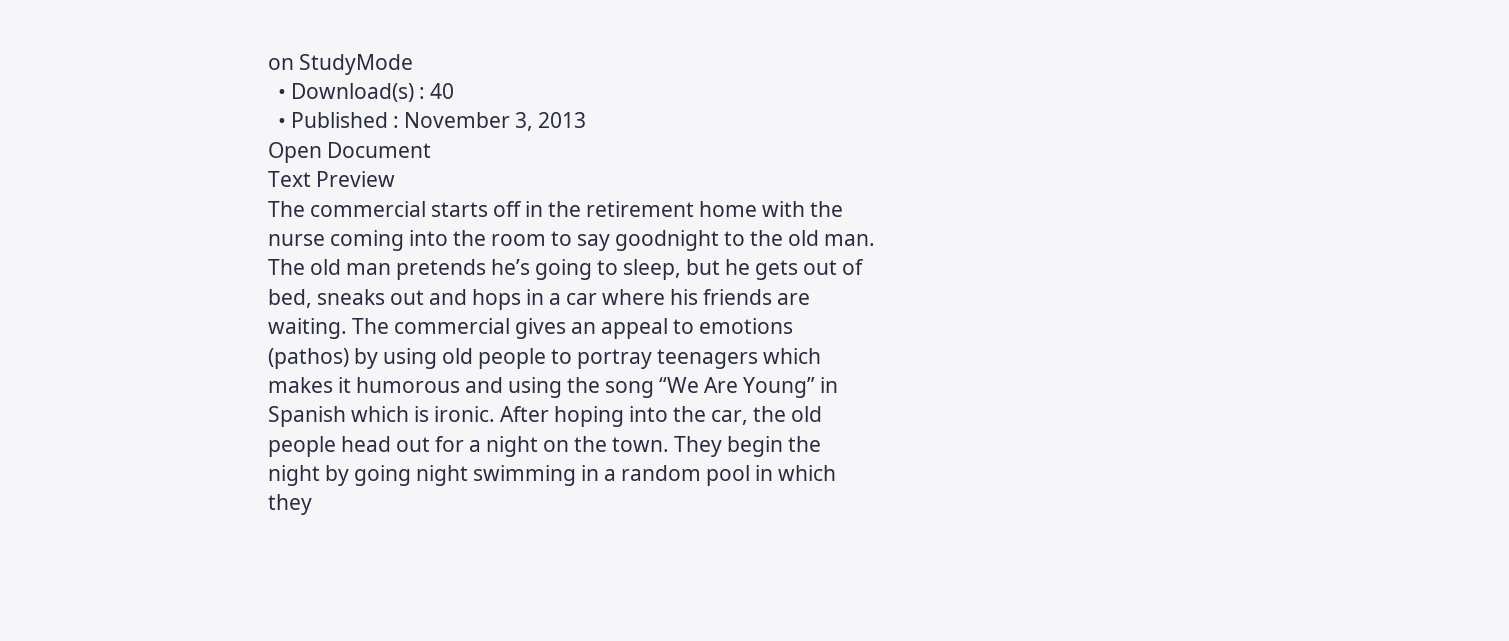on StudyMode
  • Download(s) : 40
  • Published : November 3, 2013
Open Document
Text Preview
The commercial starts off in the retirement home with the nurse coming into the room to say goodnight to the old man. The old man pretends he’s going to sleep, but he gets out of bed, sneaks out and hops in a car where his friends are waiting. The commercial gives an appeal to emotions (pathos) by using old people to portray teenagers which makes it humorous and using the song “We Are Young” in Spanish which is ironic. After hoping into the car, the old people head out for a night on the town. They begin the night by going night swimming in a random pool in which they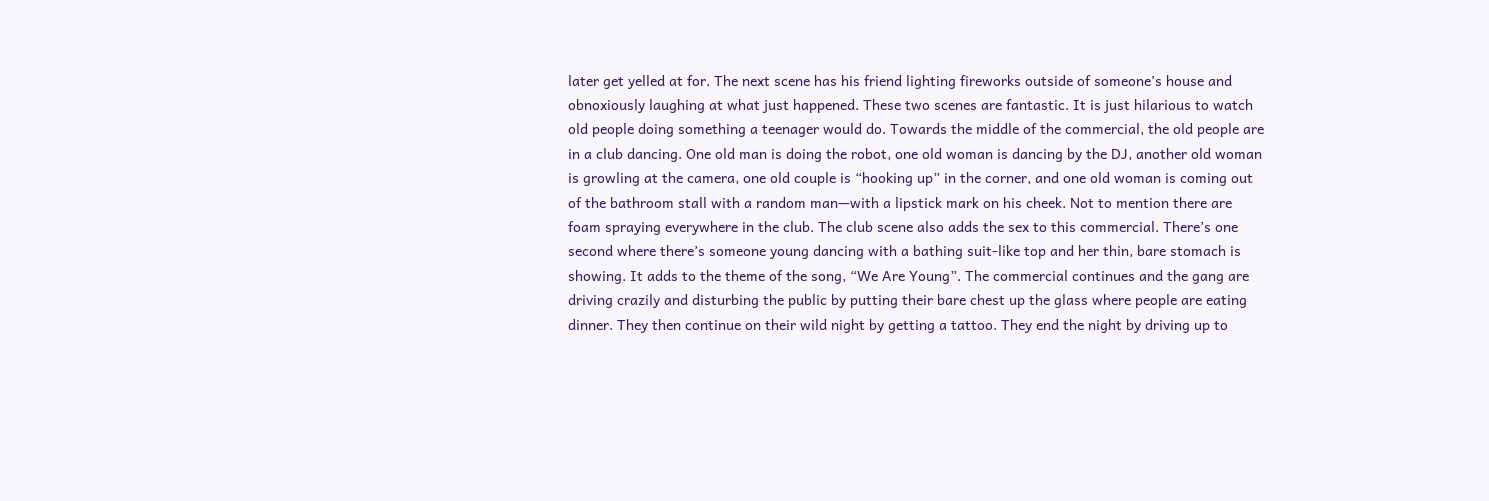later get yelled at for. The next scene has his friend lighting fireworks outside of someone’s house and obnoxiously laughing at what just happened. These two scenes are fantastic. It is just hilarious to watch old people doing something a teenager would do. Towards the middle of the commercial, the old people are in a club dancing. One old man is doing the robot, one old woman is dancing by the DJ, another old woman is growling at the camera, one old couple is “hooking up” in the corner, and one old woman is coming out of the bathroom stall with a random man—with a lipstick mark on his cheek. Not to mention there are foam spraying everywhere in the club. The club scene also adds the sex to this commercial. There’s one second where there’s someone young dancing with a bathing suit-like top and her thin, bare stomach is showing. It adds to the theme of the song, “We Are Young”. The commercial continues and the gang are driving crazily and disturbing the public by putting their bare chest up the glass where people are eating dinner. They then continue on their wild night by getting a tattoo. They end the night by driving up to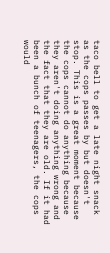taco bell to get a late night snack as the cops passes by but doesn't stop. This is a great moment because the cops cannot do anything because they aren't doing anything wrong and the fact that they are old. If it had been a bunch of teenagers, the cops would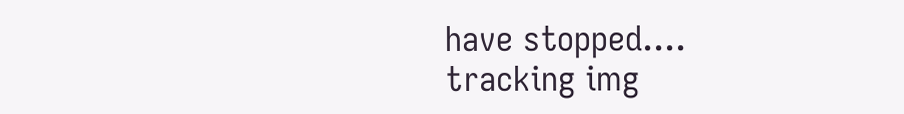have stopped....
tracking img